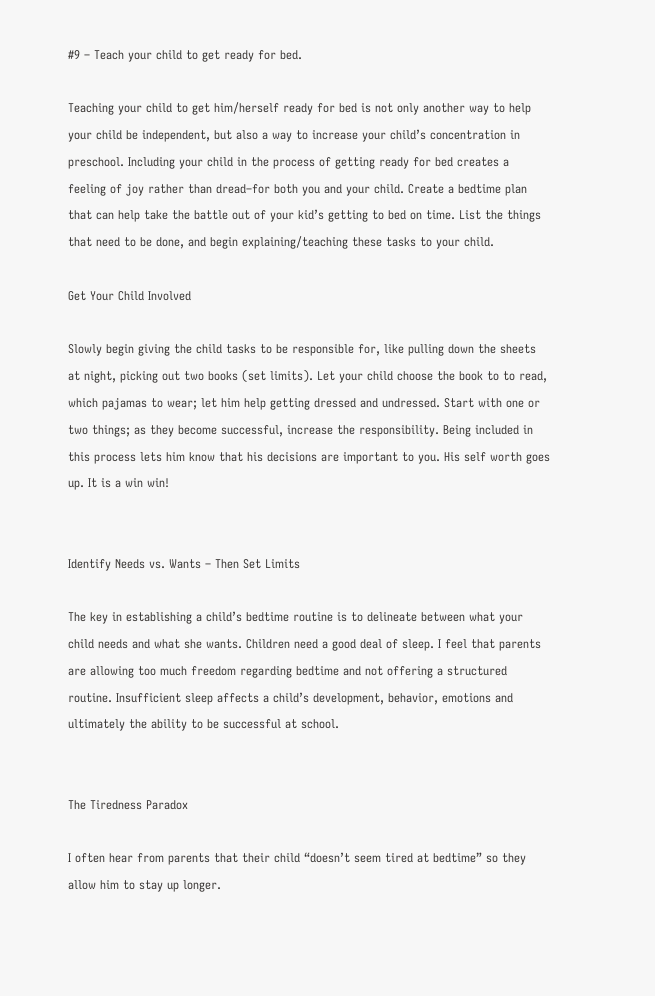#9 – Teach your child to get ready for bed.

Teaching your child to get him/herself ready for bed is not only another way to help your child be independent, but also a way to increase your child’s concentration in preschool. Including your child in the process of getting ready for bed creates a feeling of joy rather than dread–for both you and your child. Create a bedtime plan that can help take the battle out of your kid’s getting to bed on time. List the things that need to be done, and begin explaining/teaching these tasks to your child.

Get Your Child Involved

Slowly begin giving the child tasks to be responsible for, like pulling down the sheets at night, picking out two books (set limits). Let your child choose the book to to read, which pajamas to wear; let him help getting dressed and undressed. Start with one or two things; as they become successful, increase the responsibility. Being included in this process lets him know that his decisions are important to you. His self worth goes up. It is a win win!


Identify Needs vs. Wants – Then Set Limits

The key in establishing a child’s bedtime routine is to delineate between what your child needs and what she wants. Children need a good deal of sleep. I feel that parents are allowing too much freedom regarding bedtime and not offering a structured routine. Insufficient sleep affects a child’s development, behavior, emotions and ultimately the ability to be successful at school.


The Tiredness Paradox

I often hear from parents that their child “doesn’t seem tired at bedtime” so they allow him to stay up longer.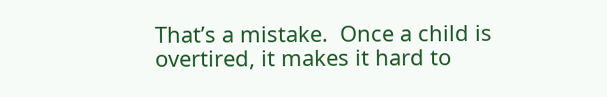That’s a mistake.  Once a child is overtired, it makes it hard to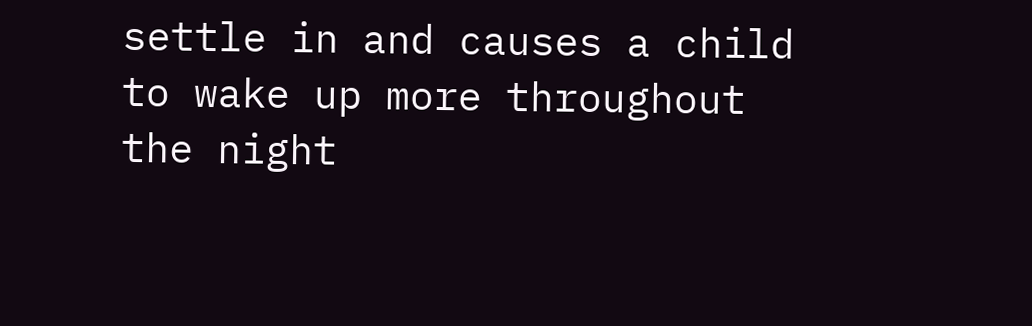settle in and causes a child to wake up more throughout the night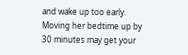and wake up too early. Moving her bedtime up by 30 minutes may get your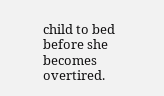child to bed before she becomes overtired.